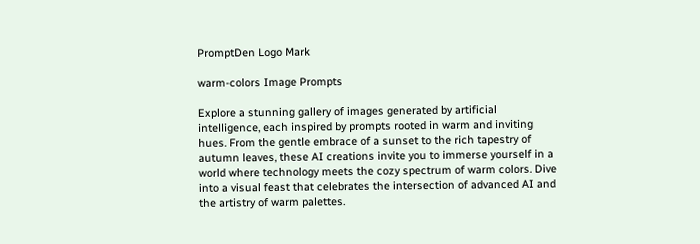PromptDen Logo Mark

warm-colors Image Prompts

Explore a stunning gallery of images generated by artificial intelligence, each inspired by prompts rooted in warm and inviting hues. From the gentle embrace of a sunset to the rich tapestry of autumn leaves, these AI creations invite you to immerse yourself in a world where technology meets the cozy spectrum of warm colors. Dive into a visual feast that celebrates the intersection of advanced AI and the artistry of warm palettes.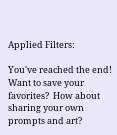Applied Filters:

You've reached the end!
Want to save your favorites?  How about sharing your own prompts and art?